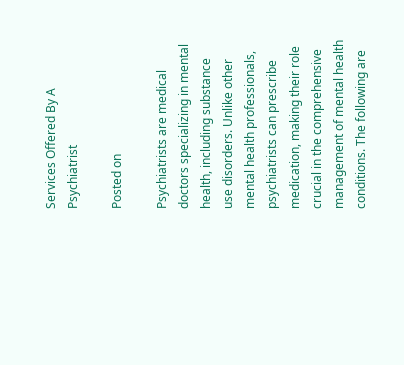Services Offered By A Psychiatrist

Posted on

Psychiatrists are medical doctors specializing in mental health, including substance use disorders. Unlike other mental health professionals, psychiatrists can prescribe medication, making their role crucial in the comprehensive management of mental health conditions. The following are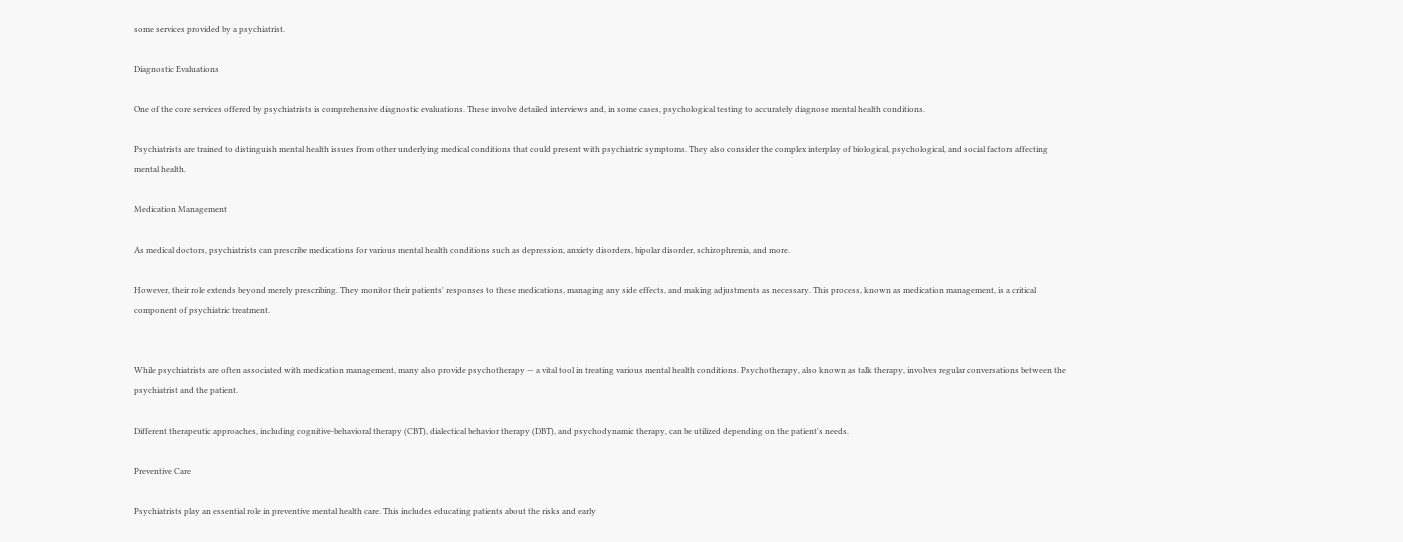some services provided by a psychiatrist.

Diagnostic Evaluations

One of the core services offered by psychiatrists is comprehensive diagnostic evaluations. These involve detailed interviews and, in some cases, psychological testing to accurately diagnose mental health conditions.

Psychiatrists are trained to distinguish mental health issues from other underlying medical conditions that could present with psychiatric symptoms. They also consider the complex interplay of biological, psychological, and social factors affecting mental health.

Medication Management

As medical doctors, psychiatrists can prescribe medications for various mental health conditions such as depression, anxiety disorders, bipolar disorder, schizophrenia, and more.

However, their role extends beyond merely prescribing. They monitor their patients' responses to these medications, managing any side effects, and making adjustments as necessary. This process, known as medication management, is a critical component of psychiatric treatment.


While psychiatrists are often associated with medication management, many also provide psychotherapy — a vital tool in treating various mental health conditions. Psychotherapy, also known as talk therapy, involves regular conversations between the psychiatrist and the patient.

Different therapeutic approaches, including cognitive-behavioral therapy (CBT), dialectical behavior therapy (DBT), and psychodynamic therapy, can be utilized depending on the patient's needs.

Preventive Care

Psychiatrists play an essential role in preventive mental health care. This includes educating patients about the risks and early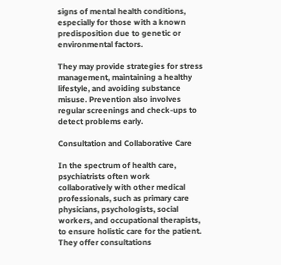signs of mental health conditions, especially for those with a known predisposition due to genetic or environmental factors.

They may provide strategies for stress management, maintaining a healthy lifestyle, and avoiding substance misuse. Prevention also involves regular screenings and check-ups to detect problems early.

Consultation and Collaborative Care

In the spectrum of health care, psychiatrists often work collaboratively with other medical professionals, such as primary care physicians, psychologists, social workers, and occupational therapists, to ensure holistic care for the patient. They offer consultations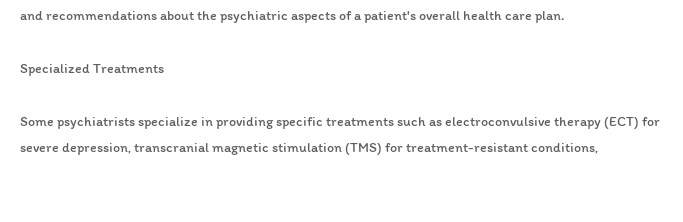and recommendations about the psychiatric aspects of a patient's overall health care plan.

Specialized Treatments

Some psychiatrists specialize in providing specific treatments such as electroconvulsive therapy (ECT) for severe depression, transcranial magnetic stimulation (TMS) for treatment-resistant conditions,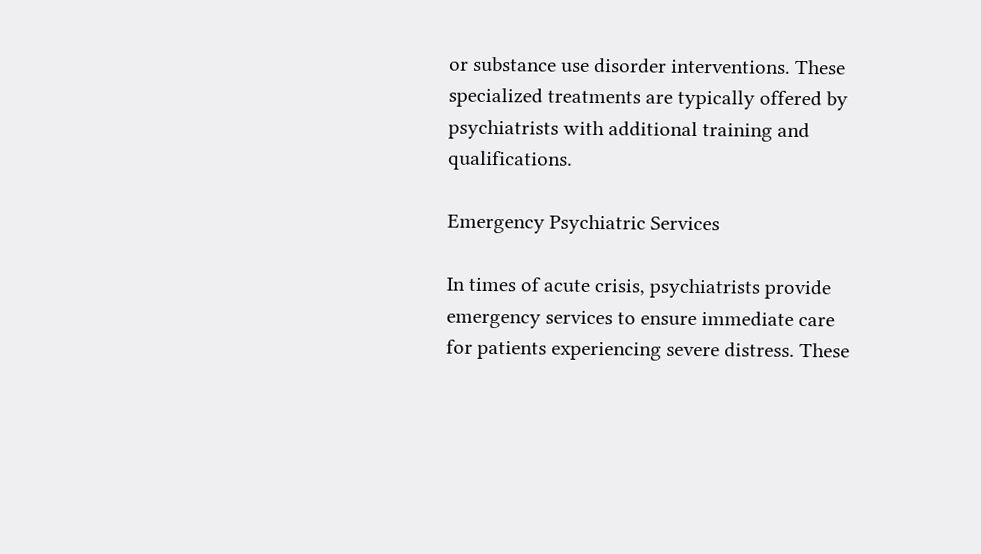or substance use disorder interventions. These specialized treatments are typically offered by psychiatrists with additional training and qualifications.

Emergency Psychiatric Services

In times of acute crisis, psychiatrists provide emergency services to ensure immediate care for patients experiencing severe distress. These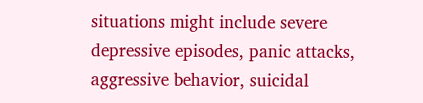situations might include severe depressive episodes, panic attacks, aggressive behavior, suicidal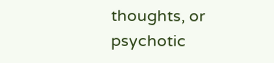thoughts, or psychotic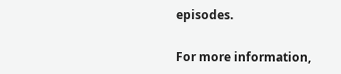episodes.

For more information,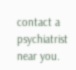contact a psychiatrist near you.